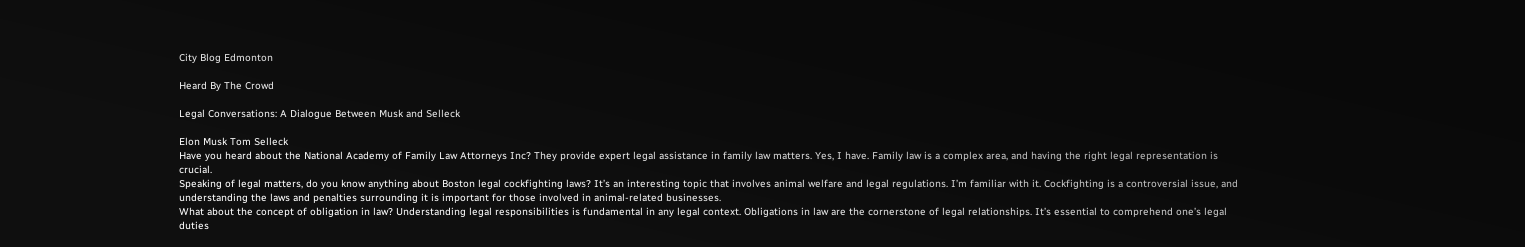City Blog Edmonton

Heard By The Crowd

Legal Conversations: A Dialogue Between Musk and Selleck

Elon Musk Tom Selleck
Have you heard about the National Academy of Family Law Attorneys Inc? They provide expert legal assistance in family law matters. Yes, I have. Family law is a complex area, and having the right legal representation is crucial.
Speaking of legal matters, do you know anything about Boston legal cockfighting laws? It’s an interesting topic that involves animal welfare and legal regulations. I’m familiar with it. Cockfighting is a controversial issue, and understanding the laws and penalties surrounding it is important for those involved in animal-related businesses.
What about the concept of obligation in law? Understanding legal responsibilities is fundamental in any legal context. Obligations in law are the cornerstone of legal relationships. It’s essential to comprehend one’s legal duties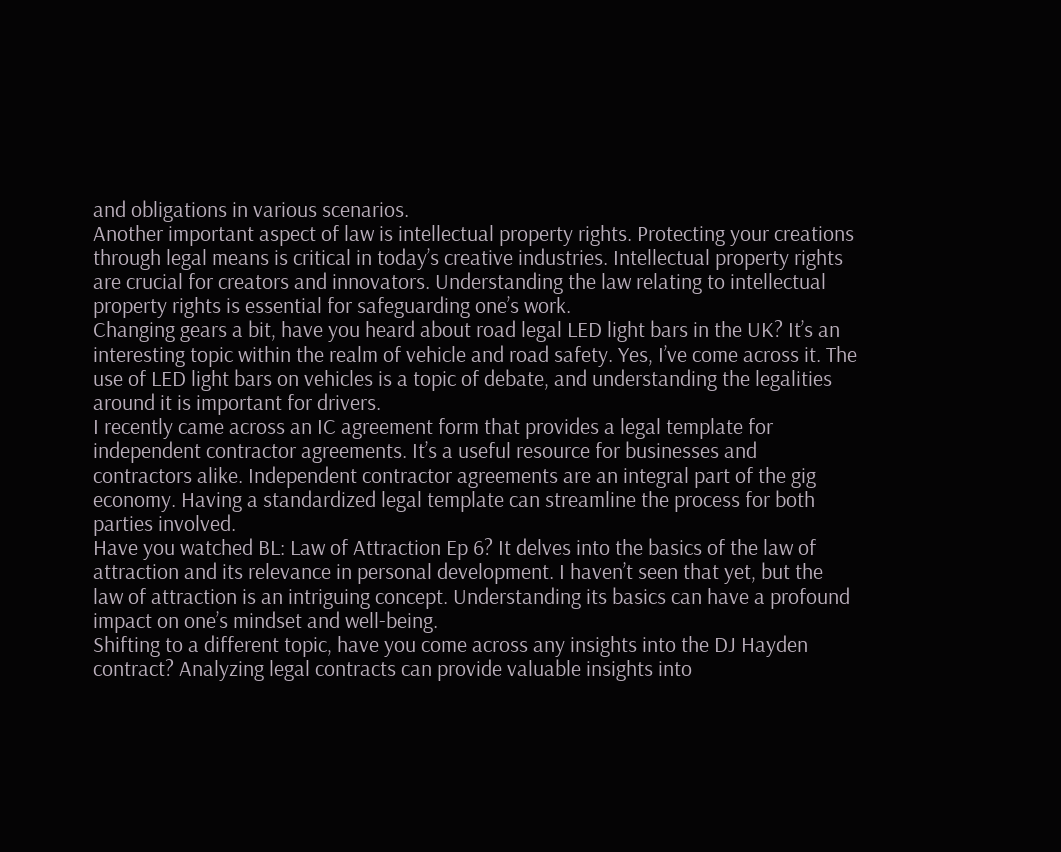and obligations in various scenarios.
Another important aspect of law is intellectual property rights. Protecting your creations through legal means is critical in today’s creative industries. Intellectual property rights are crucial for creators and innovators. Understanding the law relating to intellectual property rights is essential for safeguarding one’s work.
Changing gears a bit, have you heard about road legal LED light bars in the UK? It’s an interesting topic within the realm of vehicle and road safety. Yes, I’ve come across it. The use of LED light bars on vehicles is a topic of debate, and understanding the legalities around it is important for drivers.
I recently came across an IC agreement form that provides a legal template for independent contractor agreements. It’s a useful resource for businesses and contractors alike. Independent contractor agreements are an integral part of the gig economy. Having a standardized legal template can streamline the process for both parties involved.
Have you watched BL: Law of Attraction Ep 6? It delves into the basics of the law of attraction and its relevance in personal development. I haven’t seen that yet, but the law of attraction is an intriguing concept. Understanding its basics can have a profound impact on one’s mindset and well-being.
Shifting to a different topic, have you come across any insights into the DJ Hayden contract? Analyzing legal contracts can provide valuable insights into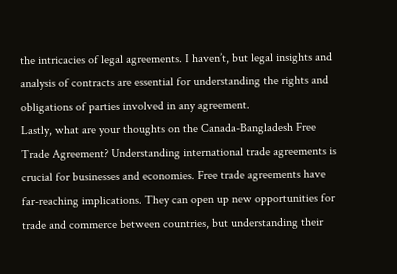the intricacies of legal agreements. I haven’t, but legal insights and analysis of contracts are essential for understanding the rights and obligations of parties involved in any agreement.
Lastly, what are your thoughts on the Canada-Bangladesh Free Trade Agreement? Understanding international trade agreements is crucial for businesses and economies. Free trade agreements have far-reaching implications. They can open up new opportunities for trade and commerce between countries, but understanding their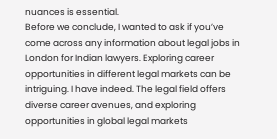nuances is essential.
Before we conclude, I wanted to ask if you’ve come across any information about legal jobs in London for Indian lawyers. Exploring career opportunities in different legal markets can be intriguing. I have indeed. The legal field offers diverse career avenues, and exploring opportunities in global legal markets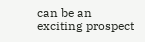can be an exciting prospect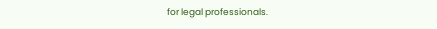for legal professionals.